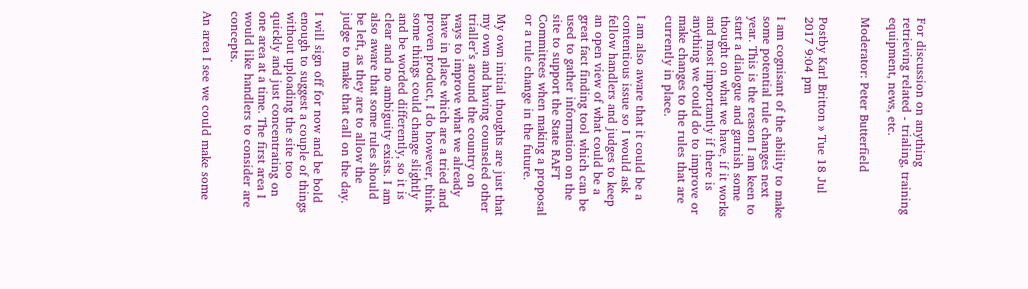For discussion on anything retrieving related - trialing, training equipment, news, etc.

Moderator: Peter Butterfield


Postby Karl Britton » Tue 18 Jul 2017 9:04 pm

I am cognisant of the ability to make some potential rule changes next year. This is the reason I am keen to start a dialogue and garnish some thought on what we have, if it works and most importantly if there is anything we could do to improve or make changes to the rules that are currently in place.

I am also aware that it could be a contentious issue so I would ask fellow handlers and judges to keep an open view of what could be a great fact finding tool which can be used to gather information on the site to support the State RAFT Committees when making a proposal or a rule change in the future.

My own initial thoughts are just that my own and having counseled other trialler’s around the country on ways to improve what we already have in place which are a tried and proven product, I do however, think some things could change slightly and be worded differently, so it is clear and no ambiguity exists. I am also aware that some rules should be left, as they are to allow the judge to make that call on the day.

I will sign off for now and be bold enough to suggest a couple of things without uploading the site too quickly and just concentrating on one area at a time. The first area I would like handlers to consider are concepts.

An area I see we could make some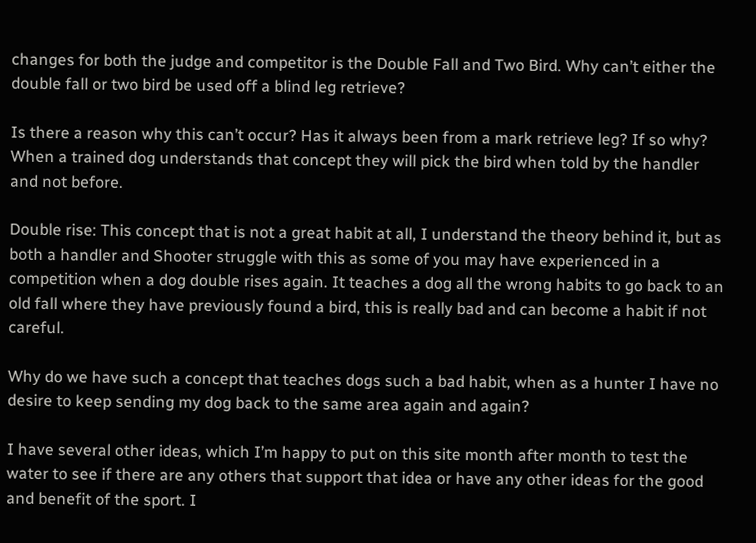changes for both the judge and competitor is the Double Fall and Two Bird. Why can’t either the double fall or two bird be used off a blind leg retrieve?

Is there a reason why this can’t occur? Has it always been from a mark retrieve leg? If so why? When a trained dog understands that concept they will pick the bird when told by the handler and not before.

Double rise: This concept that is not a great habit at all, I understand the theory behind it, but as both a handler and Shooter struggle with this as some of you may have experienced in a competition when a dog double rises again. It teaches a dog all the wrong habits to go back to an old fall where they have previously found a bird, this is really bad and can become a habit if not careful.

Why do we have such a concept that teaches dogs such a bad habit, when as a hunter I have no desire to keep sending my dog back to the same area again and again?

I have several other ideas, which I’m happy to put on this site month after month to test the water to see if there are any others that support that idea or have any other ideas for the good and benefit of the sport. I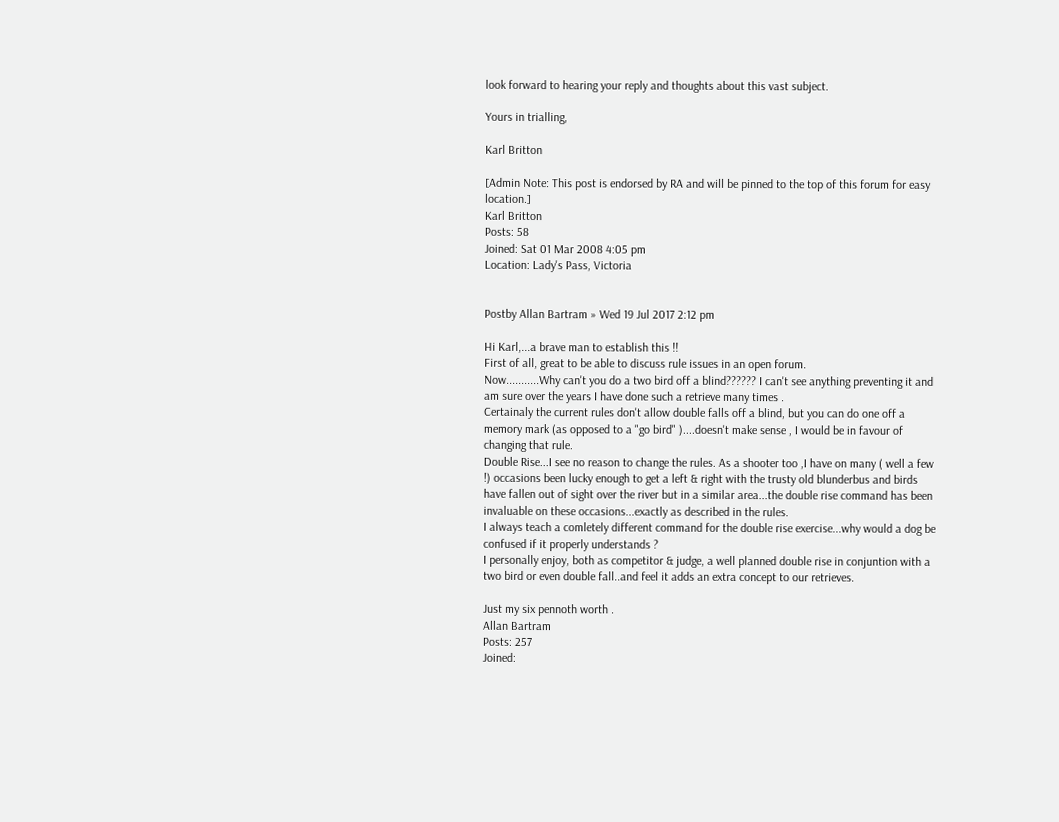look forward to hearing your reply and thoughts about this vast subject.

Yours in trialling,

Karl Britton

[Admin Note: This post is endorsed by RA and will be pinned to the top of this forum for easy location.]
Karl Britton
Posts: 58
Joined: Sat 01 Mar 2008 4:05 pm
Location: Lady's Pass, Victoria


Postby Allan Bartram » Wed 19 Jul 2017 2:12 pm

Hi Karl,...a brave man to establish this !!
First of all, great to be able to discuss rule issues in an open forum.
Now...........Why can't you do a two bird off a blind?????? I can't see anything preventing it and am sure over the years I have done such a retrieve many times .
Certainaly the current rules don't allow double falls off a blind, but you can do one off a memory mark (as opposed to a "go bird" )....doesn't make sense , I would be in favour of changing that rule.
Double Rise...I see no reason to change the rules. As a shooter too ,I have on many ( well a few !) occasions been lucky enough to get a left & right with the trusty old blunderbus and birds have fallen out of sight over the river but in a similar area...the double rise command has been invaluable on these occasions...exactly as described in the rules.
I always teach a comletely different command for the double rise exercise...why would a dog be confused if it properly understands ?
I personally enjoy, both as competitor & judge, a well planned double rise in conjuntion with a two bird or even double fall..and feel it adds an extra concept to our retrieves.

Just my six pennoth worth .
Allan Bartram
Posts: 257
Joined: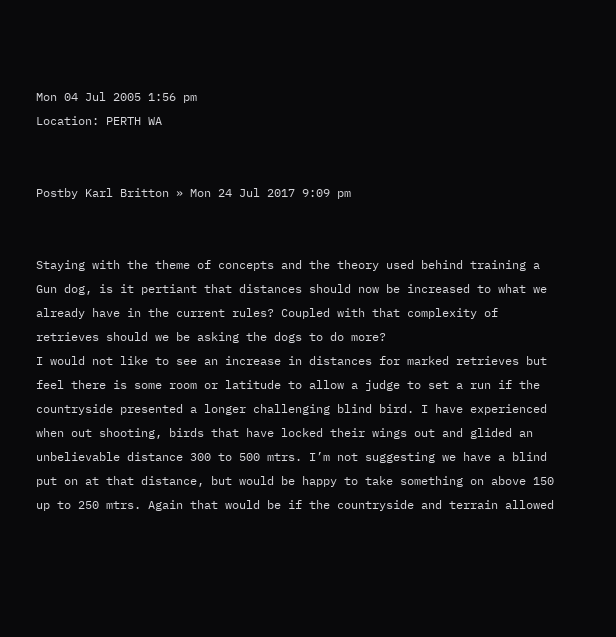Mon 04 Jul 2005 1:56 pm
Location: PERTH WA


Postby Karl Britton » Mon 24 Jul 2017 9:09 pm


Staying with the theme of concepts and the theory used behind training a Gun dog, is it pertiant that distances should now be increased to what we already have in the current rules? Coupled with that complexity of retrieves should we be asking the dogs to do more?
I would not like to see an increase in distances for marked retrieves but feel there is some room or latitude to allow a judge to set a run if the countryside presented a longer challenging blind bird. I have experienced when out shooting, birds that have locked their wings out and glided an unbelievable distance 300 to 500 mtrs. I’m not suggesting we have a blind put on at that distance, but would be happy to take something on above 150 up to 250 mtrs. Again that would be if the countryside and terrain allowed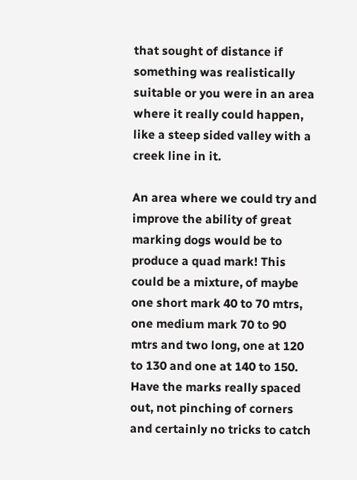that sought of distance if something was realistically suitable or you were in an area where it really could happen, like a steep sided valley with a creek line in it.

An area where we could try and improve the ability of great marking dogs would be to produce a quad mark! This could be a mixture, of maybe one short mark 40 to 70 mtrs, one medium mark 70 to 90 mtrs and two long, one at 120 to 130 and one at 140 to 150. Have the marks really spaced out, not pinching of corners and certainly no tricks to catch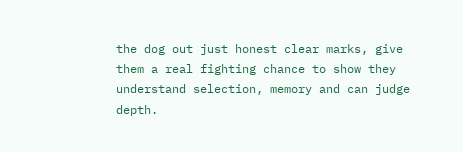the dog out just honest clear marks, give them a real fighting chance to show they understand selection, memory and can judge depth.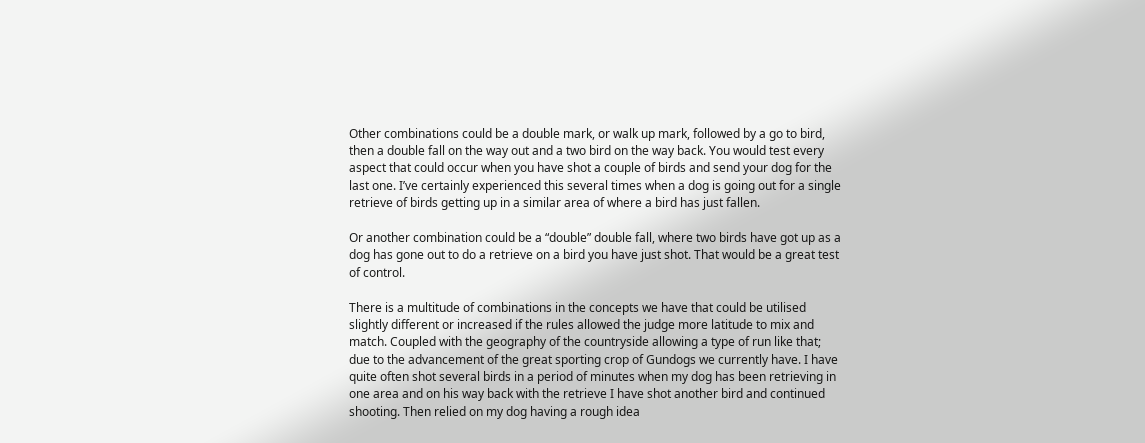Other combinations could be a double mark, or walk up mark, followed by a go to bird, then a double fall on the way out and a two bird on the way back. You would test every aspect that could occur when you have shot a couple of birds and send your dog for the last one. I’ve certainly experienced this several times when a dog is going out for a single retrieve of birds getting up in a similar area of where a bird has just fallen.

Or another combination could be a “double” double fall, where two birds have got up as a dog has gone out to do a retrieve on a bird you have just shot. That would be a great test of control.

There is a multitude of combinations in the concepts we have that could be utilised slightly different or increased if the rules allowed the judge more latitude to mix and match. Coupled with the geography of the countryside allowing a type of run like that; due to the advancement of the great sporting crop of Gundogs we currently have. I have quite often shot several birds in a period of minutes when my dog has been retrieving in one area and on his way back with the retrieve I have shot another bird and continued shooting. Then relied on my dog having a rough idea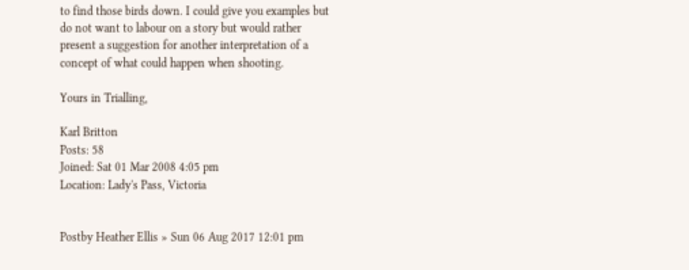to find those birds down. I could give you examples but do not want to labour on a story but would rather present a suggestion for another interpretation of a concept of what could happen when shooting.

Yours in Trialling,

Karl Britton
Posts: 58
Joined: Sat 01 Mar 2008 4:05 pm
Location: Lady's Pass, Victoria


Postby Heather Ellis » Sun 06 Aug 2017 12:01 pm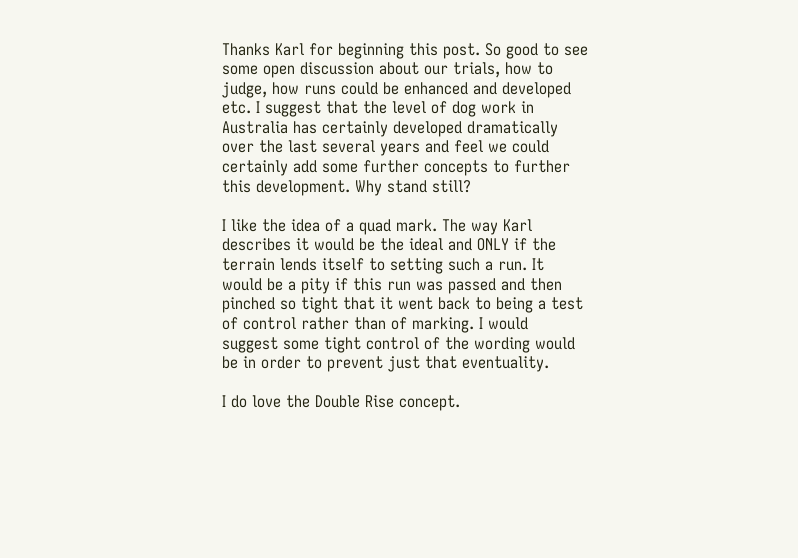Thanks Karl for beginning this post. So good to see some open discussion about our trials, how to judge, how runs could be enhanced and developed etc. I suggest that the level of dog work in Australia has certainly developed dramatically over the last several years and feel we could certainly add some further concepts to further this development. Why stand still?

I like the idea of a quad mark. The way Karl describes it would be the ideal and ONLY if the terrain lends itself to setting such a run. It would be a pity if this run was passed and then pinched so tight that it went back to being a test of control rather than of marking. I would suggest some tight control of the wording would be in order to prevent just that eventuality.

I do love the Double Rise concept.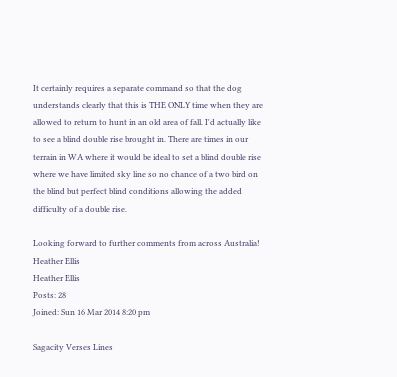It certainly requires a separate command so that the dog understands clearly that this is THE ONLY time when they are allowed to return to hunt in an old area of fall. I'd actually like to see a blind double rise brought in. There are times in our terrain in WA where it would be ideal to set a blind double rise where we have limited sky line so no chance of a two bird on the blind but perfect blind conditions allowing the added difficulty of a double rise.

Looking forward to further comments from across Australia!
Heather Ellis
Heather Ellis
Posts: 28
Joined: Sun 16 Mar 2014 8:20 pm

Sagacity Verses Lines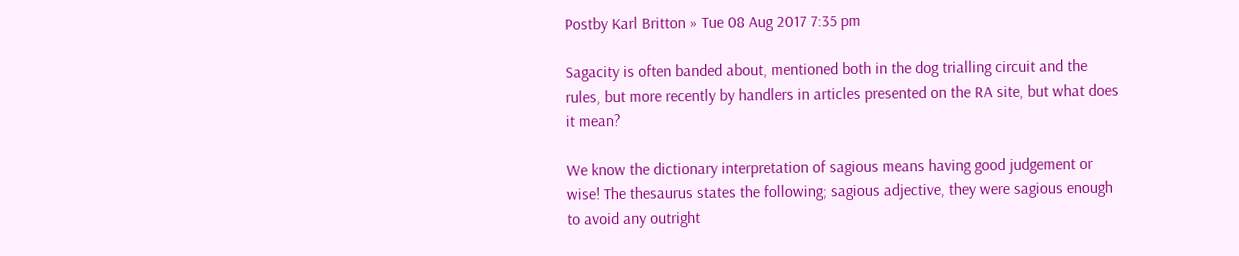Postby Karl Britton » Tue 08 Aug 2017 7:35 pm

Sagacity is often banded about, mentioned both in the dog trialling circuit and the rules, but more recently by handlers in articles presented on the RA site, but what does it mean?

We know the dictionary interpretation of sagious means having good judgement or wise! The thesaurus states the following; sagious adjective, they were sagious enough to avoid any outright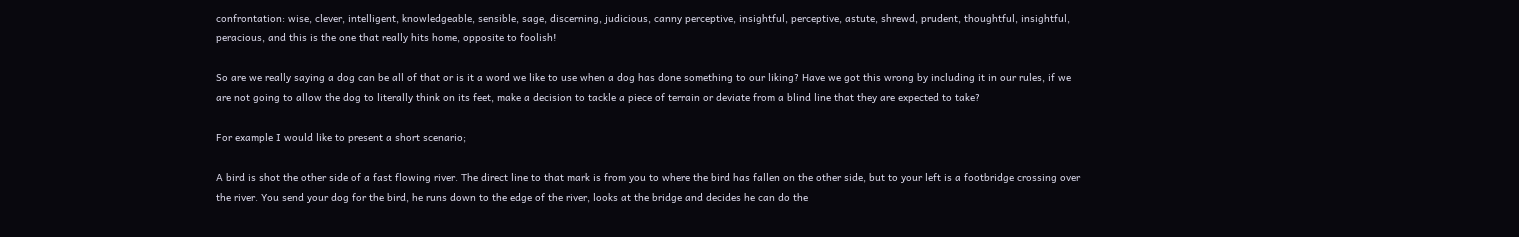confrontation: wise, clever, intelligent, knowledgeable, sensible, sage, discerning, judicious, canny perceptive, insightful, perceptive, astute, shrewd, prudent, thoughtful, insightful, peracious, and this is the one that really hits home, opposite to foolish!

So are we really saying a dog can be all of that or is it a word we like to use when a dog has done something to our liking? Have we got this wrong by including it in our rules, if we are not going to allow the dog to literally think on its feet, make a decision to tackle a piece of terrain or deviate from a blind line that they are expected to take?

For example I would like to present a short scenario;

A bird is shot the other side of a fast flowing river. The direct line to that mark is from you to where the bird has fallen on the other side, but to your left is a footbridge crossing over the river. You send your dog for the bird, he runs down to the edge of the river, looks at the bridge and decides he can do the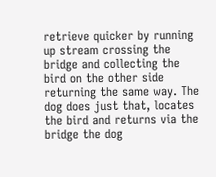retrieve quicker by running up stream crossing the bridge and collecting the bird on the other side returning the same way. The dog does just that, locates the bird and returns via the bridge the dog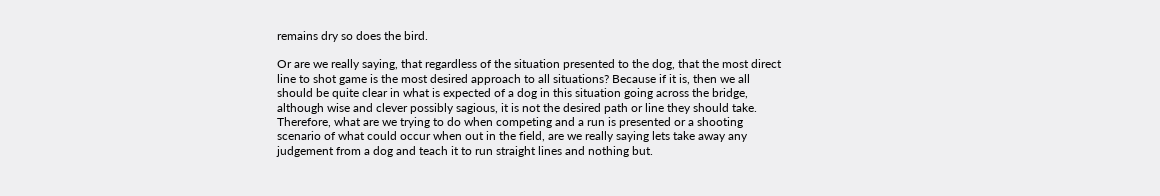remains dry so does the bird.

Or are we really saying, that regardless of the situation presented to the dog, that the most direct line to shot game is the most desired approach to all situations? Because if it is, then we all should be quite clear in what is expected of a dog in this situation going across the bridge, although wise and clever possibly sagious, it is not the desired path or line they should take. Therefore, what are we trying to do when competing and a run is presented or a shooting scenario of what could occur when out in the field, are we really saying lets take away any judgement from a dog and teach it to run straight lines and nothing but.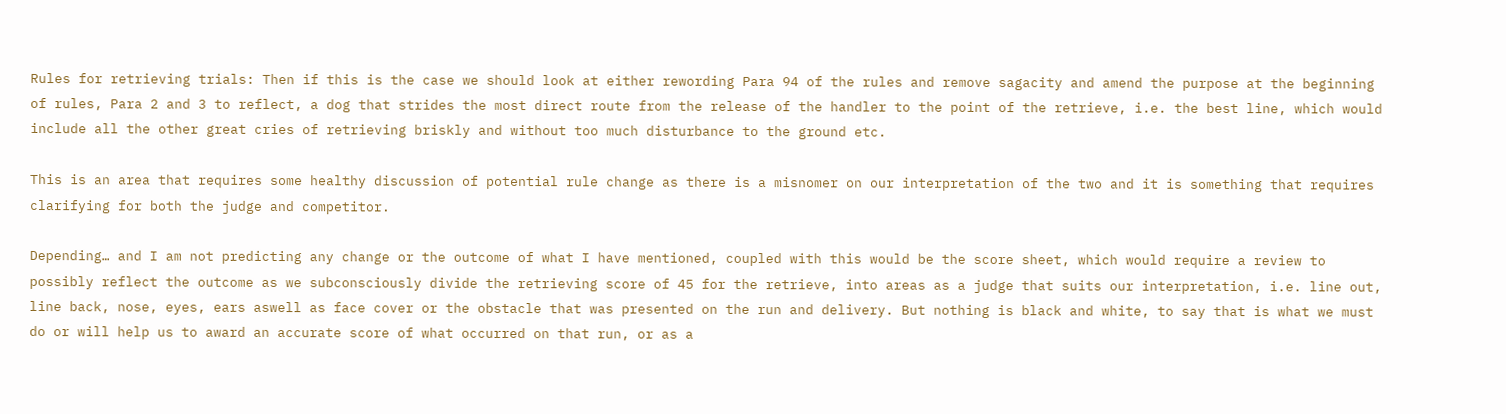Rules for retrieving trials: Then if this is the case we should look at either rewording Para 94 of the rules and remove sagacity and amend the purpose at the beginning of rules, Para 2 and 3 to reflect, a dog that strides the most direct route from the release of the handler to the point of the retrieve, i.e. the best line, which would include all the other great cries of retrieving briskly and without too much disturbance to the ground etc.

This is an area that requires some healthy discussion of potential rule change as there is a misnomer on our interpretation of the two and it is something that requires clarifying for both the judge and competitor.

Depending… and I am not predicting any change or the outcome of what I have mentioned, coupled with this would be the score sheet, which would require a review to possibly reflect the outcome as we subconsciously divide the retrieving score of 45 for the retrieve, into areas as a judge that suits our interpretation, i.e. line out, line back, nose, eyes, ears aswell as face cover or the obstacle that was presented on the run and delivery. But nothing is black and white, to say that is what we must do or will help us to award an accurate score of what occurred on that run, or as a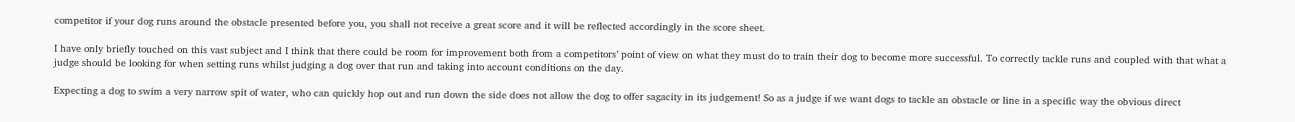competitor if your dog runs around the obstacle presented before you, you shall not receive a great score and it will be reflected accordingly in the score sheet.

I have only briefly touched on this vast subject and I think that there could be room for improvement both from a competitors’ point of view on what they must do to train their dog to become more successful. To correctly tackle runs and coupled with that what a judge should be looking for when setting runs whilst judging a dog over that run and taking into account conditions on the day.

Expecting a dog to swim a very narrow spit of water, who can quickly hop out and run down the side does not allow the dog to offer sagacity in its judgement! So as a judge if we want dogs to tackle an obstacle or line in a specific way the obvious direct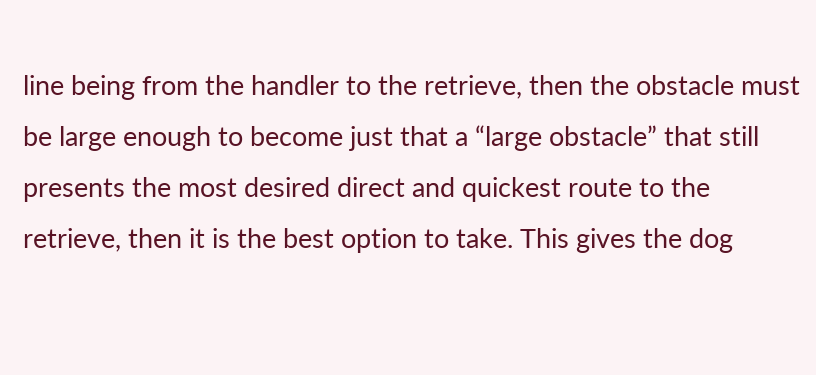line being from the handler to the retrieve, then the obstacle must be large enough to become just that a “large obstacle” that still presents the most desired direct and quickest route to the retrieve, then it is the best option to take. This gives the dog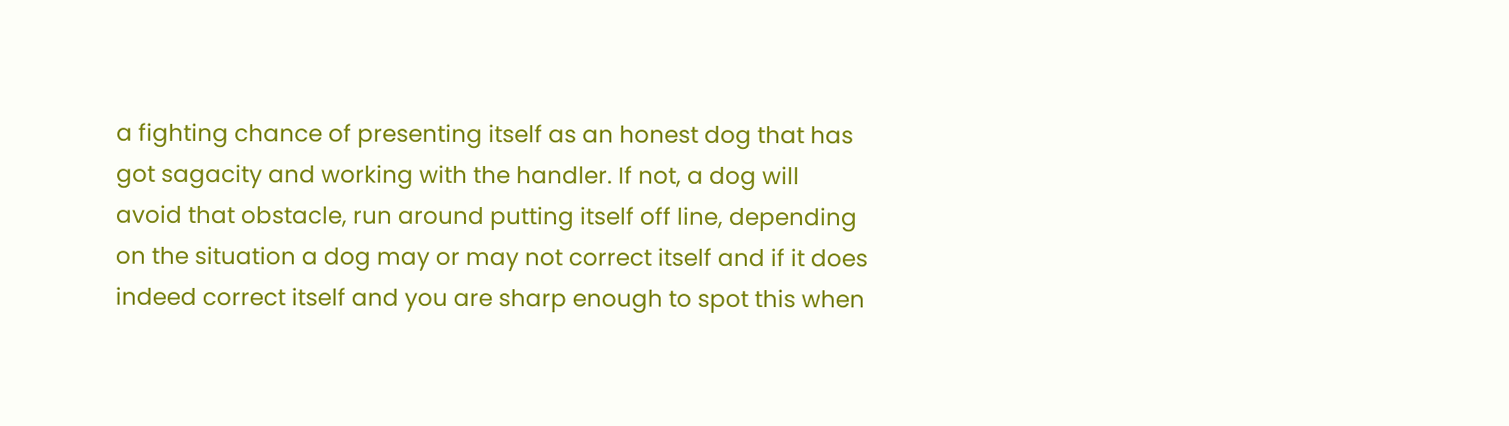a fighting chance of presenting itself as an honest dog that has got sagacity and working with the handler. If not, a dog will avoid that obstacle, run around putting itself off line, depending on the situation a dog may or may not correct itself and if it does indeed correct itself and you are sharp enough to spot this when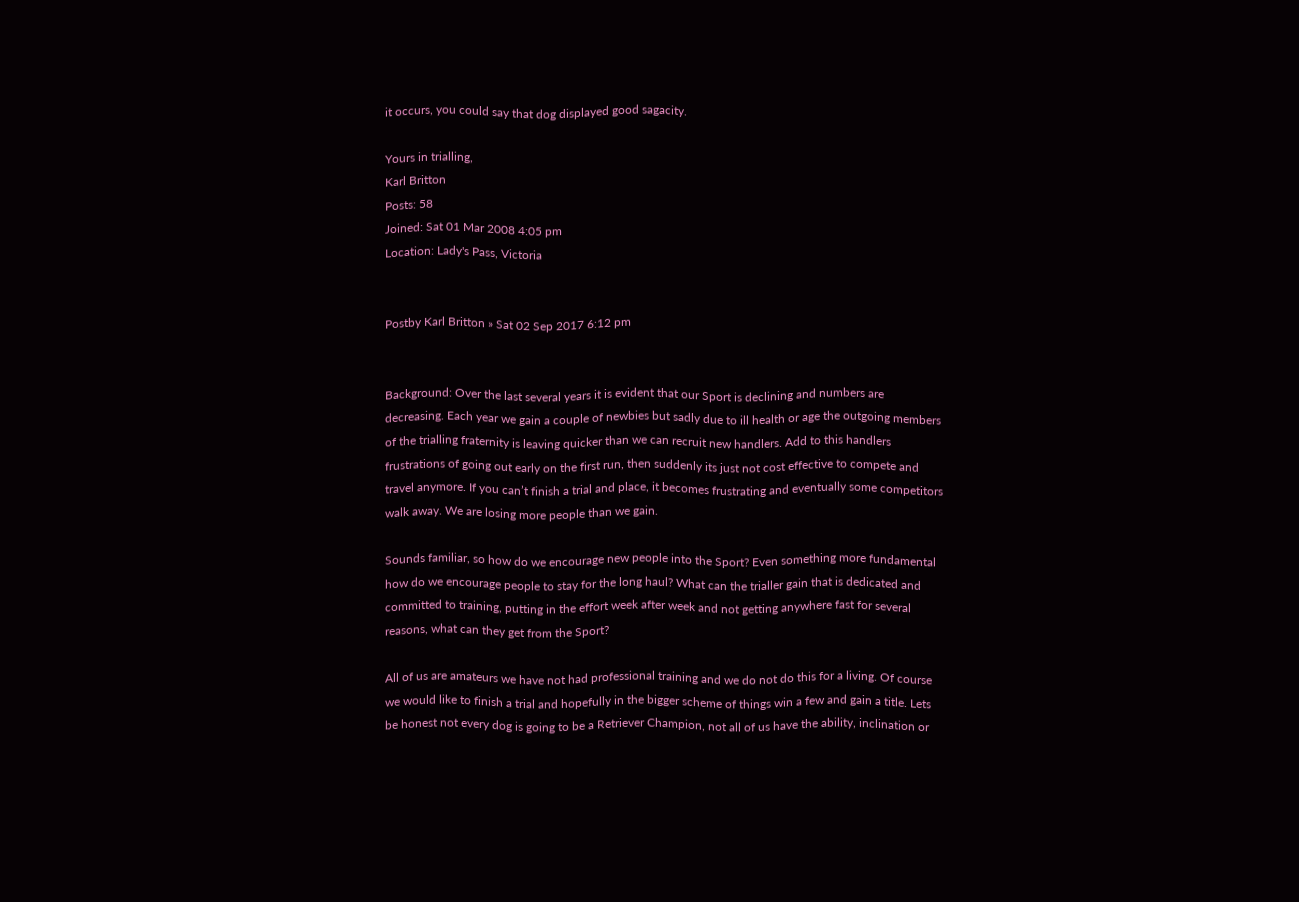it occurs, you could say that dog displayed good sagacity.

Yours in trialling,
Karl Britton
Posts: 58
Joined: Sat 01 Mar 2008 4:05 pm
Location: Lady's Pass, Victoria


Postby Karl Britton » Sat 02 Sep 2017 6:12 pm


Background: Over the last several years it is evident that our Sport is declining and numbers are decreasing. Each year we gain a couple of newbies but sadly due to ill health or age the outgoing members of the trialling fraternity is leaving quicker than we can recruit new handlers. Add to this handlers frustrations of going out early on the first run, then suddenly its just not cost effective to compete and travel anymore. If you can’t finish a trial and place, it becomes frustrating and eventually some competitors walk away. We are losing more people than we gain.

Sounds familiar, so how do we encourage new people into the Sport? Even something more fundamental how do we encourage people to stay for the long haul? What can the trialler gain that is dedicated and committed to training, putting in the effort week after week and not getting anywhere fast for several reasons, what can they get from the Sport?

All of us are amateurs we have not had professional training and we do not do this for a living. Of course we would like to finish a trial and hopefully in the bigger scheme of things win a few and gain a title. Lets be honest not every dog is going to be a Retriever Champion, not all of us have the ability, inclination or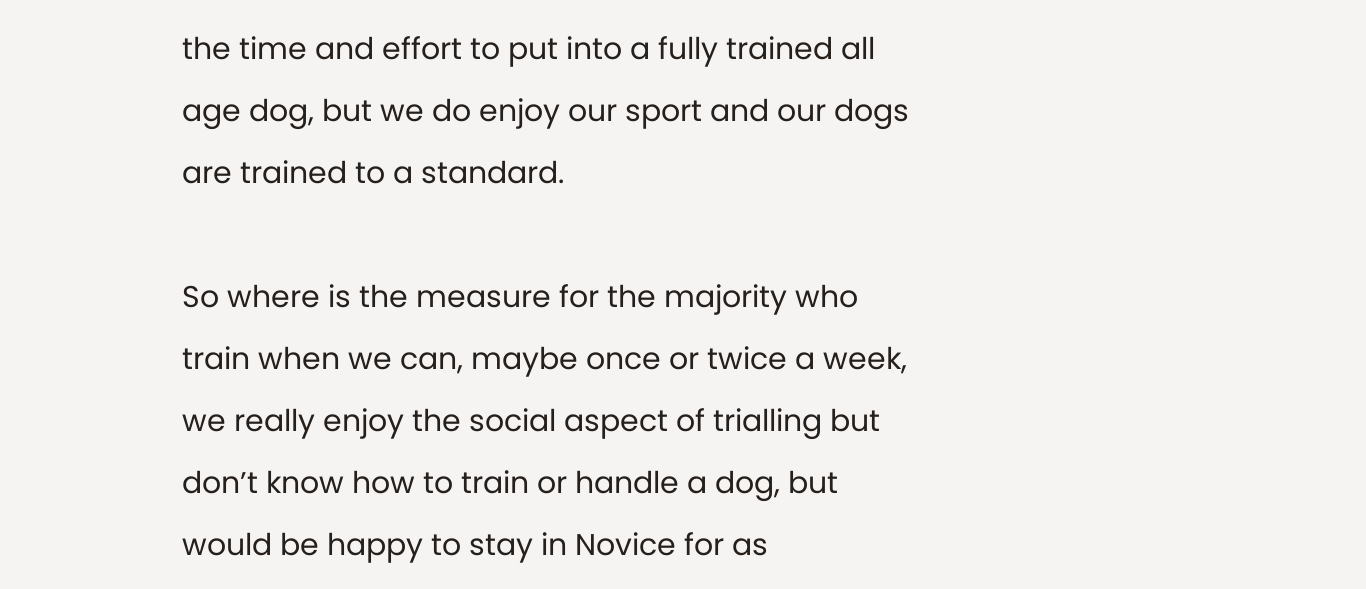the time and effort to put into a fully trained all age dog, but we do enjoy our sport and our dogs are trained to a standard.

So where is the measure for the majority who train when we can, maybe once or twice a week, we really enjoy the social aspect of trialling but don’t know how to train or handle a dog, but would be happy to stay in Novice for as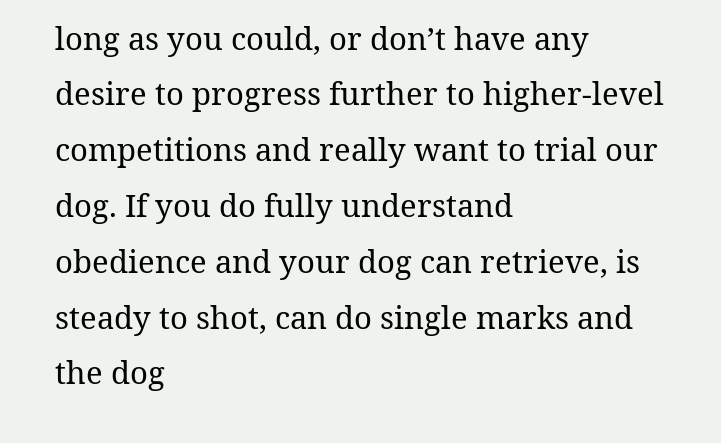long as you could, or don’t have any desire to progress further to higher-level competitions and really want to trial our dog. If you do fully understand obedience and your dog can retrieve, is steady to shot, can do single marks and the dog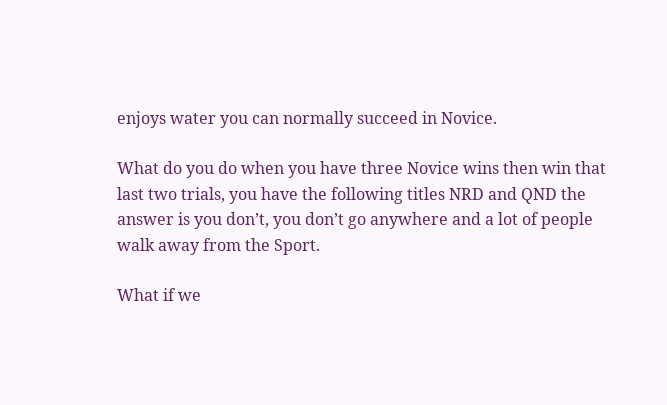enjoys water you can normally succeed in Novice.

What do you do when you have three Novice wins then win that last two trials, you have the following titles NRD and QND the answer is you don’t, you don’t go anywhere and a lot of people walk away from the Sport.

What if we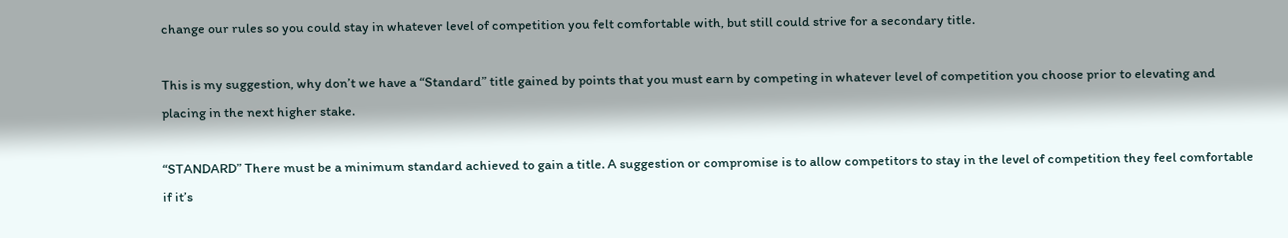change our rules so you could stay in whatever level of competition you felt comfortable with, but still could strive for a secondary title.

This is my suggestion, why don’t we have a “Standard” title gained by points that you must earn by competing in whatever level of competition you choose prior to elevating and placing in the next higher stake.

“STANDARD” There must be a minimum standard achieved to gain a title. A suggestion or compromise is to allow competitors to stay in the level of competition they feel comfortable if it’s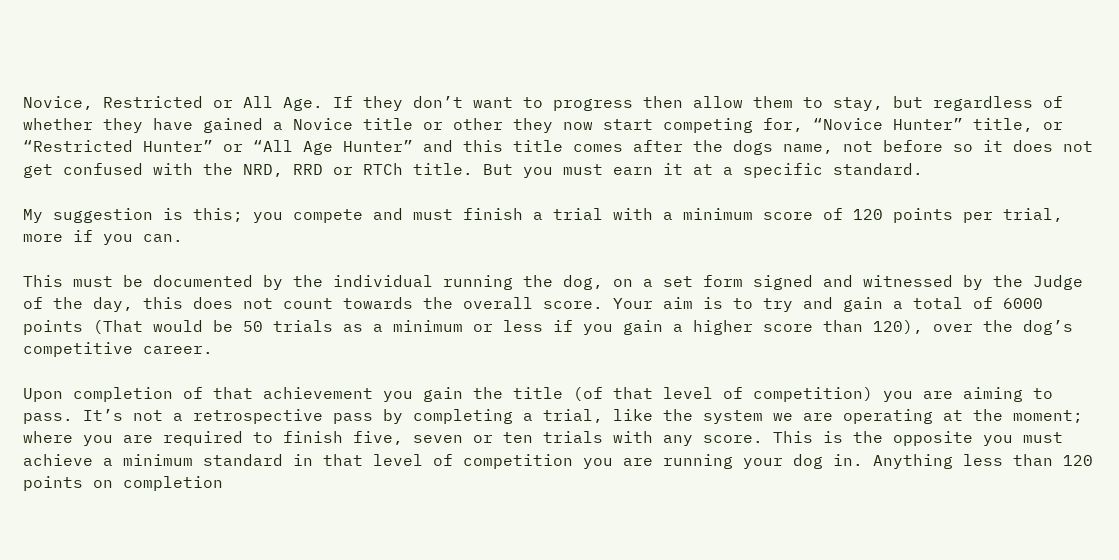Novice, Restricted or All Age. If they don’t want to progress then allow them to stay, but regardless of whether they have gained a Novice title or other they now start competing for, “Novice Hunter” title, or “Restricted Hunter” or “All Age Hunter” and this title comes after the dogs name, not before so it does not get confused with the NRD, RRD or RTCh title. But you must earn it at a specific standard.

My suggestion is this; you compete and must finish a trial with a minimum score of 120 points per trial, more if you can.

This must be documented by the individual running the dog, on a set form signed and witnessed by the Judge of the day, this does not count towards the overall score. Your aim is to try and gain a total of 6000 points (That would be 50 trials as a minimum or less if you gain a higher score than 120), over the dog’s competitive career.

Upon completion of that achievement you gain the title (of that level of competition) you are aiming to pass. It’s not a retrospective pass by completing a trial, like the system we are operating at the moment; where you are required to finish five, seven or ten trials with any score. This is the opposite you must achieve a minimum standard in that level of competition you are running your dog in. Anything less than 120 points on completion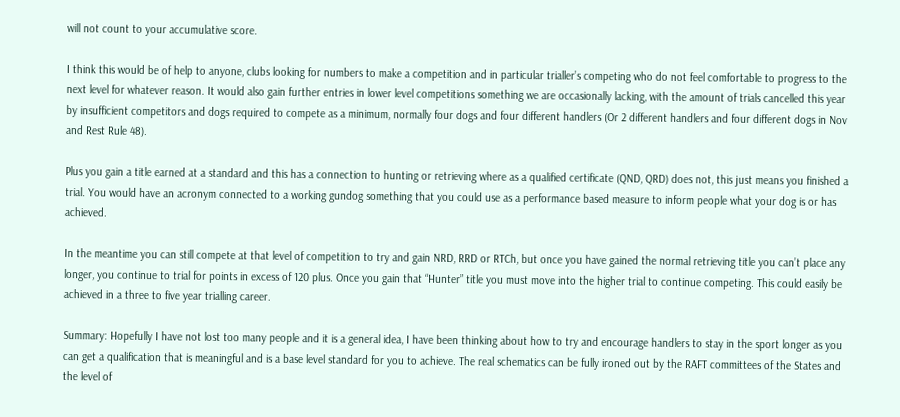will not count to your accumulative score.

I think this would be of help to anyone, clubs looking for numbers to make a competition and in particular trialler’s competing who do not feel comfortable to progress to the next level for whatever reason. It would also gain further entries in lower level competitions something we are occasionally lacking, with the amount of trials cancelled this year by insufficient competitors and dogs required to compete as a minimum, normally four dogs and four different handlers (Or 2 different handlers and four different dogs in Nov and Rest Rule 48).

Plus you gain a title earned at a standard and this has a connection to hunting or retrieving where as a qualified certificate (QND, QRD) does not, this just means you finished a trial. You would have an acronym connected to a working gundog something that you could use as a performance based measure to inform people what your dog is or has achieved.

In the meantime you can still compete at that level of competition to try and gain NRD, RRD or RTCh, but once you have gained the normal retrieving title you can’t place any longer, you continue to trial for points in excess of 120 plus. Once you gain that “Hunter” title you must move into the higher trial to continue competing. This could easily be achieved in a three to five year trialling career.

Summary: Hopefully I have not lost too many people and it is a general idea, I have been thinking about how to try and encourage handlers to stay in the sport longer as you can get a qualification that is meaningful and is a base level standard for you to achieve. The real schematics can be fully ironed out by the RAFT committees of the States and the level of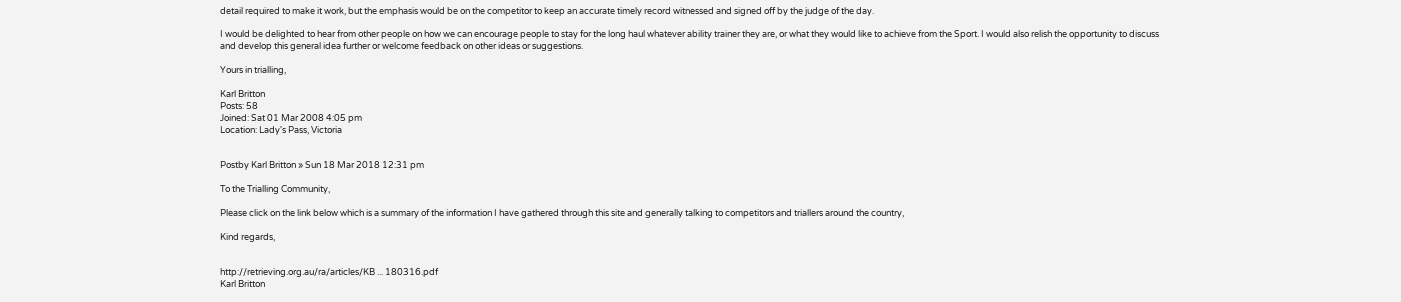detail required to make it work, but the emphasis would be on the competitor to keep an accurate timely record witnessed and signed off by the judge of the day.

I would be delighted to hear from other people on how we can encourage people to stay for the long haul whatever ability trainer they are, or what they would like to achieve from the Sport. I would also relish the opportunity to discuss and develop this general idea further or welcome feedback on other ideas or suggestions.

Yours in trialling,

Karl Britton
Posts: 58
Joined: Sat 01 Mar 2008 4:05 pm
Location: Lady's Pass, Victoria


Postby Karl Britton » Sun 18 Mar 2018 12:31 pm

To the Trialling Community,

Please click on the link below which is a summary of the information I have gathered through this site and generally talking to competitors and triallers around the country,

Kind regards,


http://retrieving.org.au/ra/articles/KB ... 180316.pdf
Karl Britton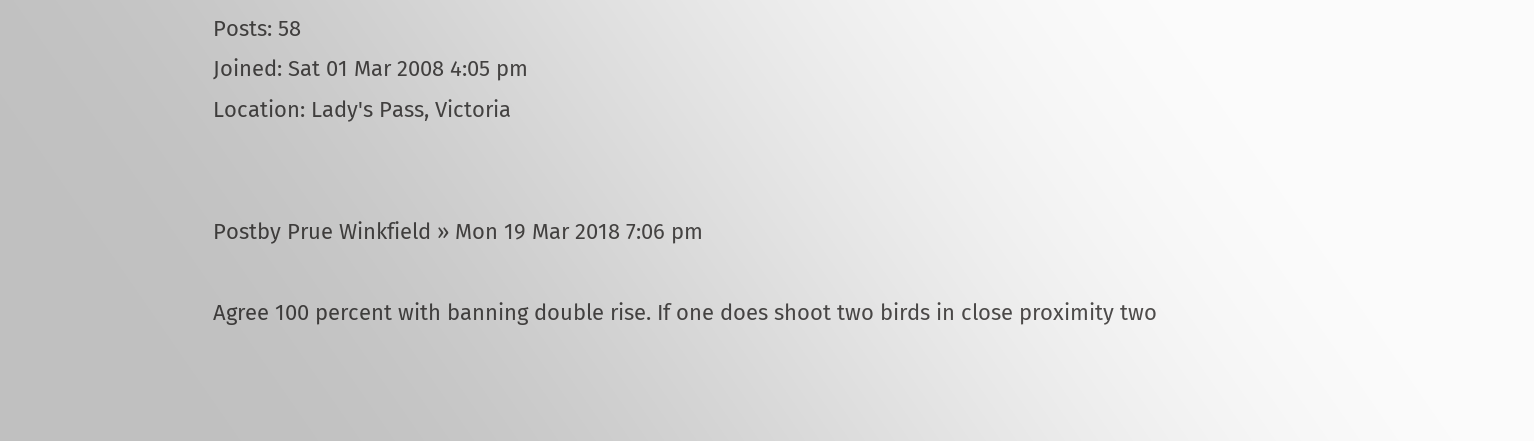Posts: 58
Joined: Sat 01 Mar 2008 4:05 pm
Location: Lady's Pass, Victoria


Postby Prue Winkfield » Mon 19 Mar 2018 7:06 pm

Agree 100 percent with banning double rise. If one does shoot two birds in close proximity two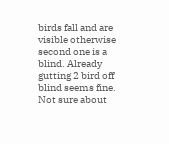birds fall and are visible otherwise second one is a blind. Already gutting 2 bird off blind seems fine. Not sure about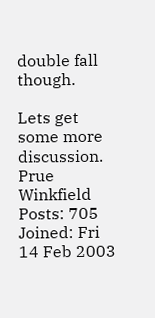double fall though.

Lets get some more discussion.
Prue Winkfield
Posts: 705
Joined: Fri 14 Feb 2003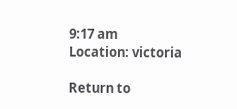9:17 am
Location: victoria

Return to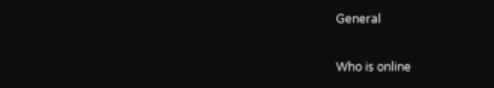General

Who is online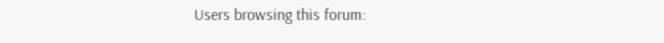Users browsing this forum: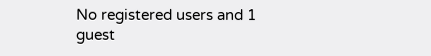No registered users and 1 guest